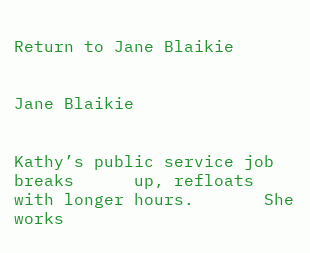Return to Jane Blaikie


Jane Blaikie


Kathy’s public service job breaks      up, refloats
with longer hours.       She works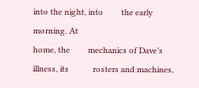into the night, into         the early morning. At
home, the         mechanics of Dave’s
illness, its            rosters and machines,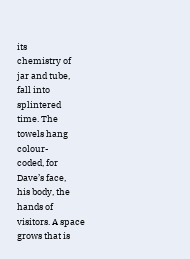its
chemistry of                     jar and tube,
fall into                    splintered
time. The                     towels hang
colour-                               coded, for
Dave’s face,                        his body, the
hands of                      visitors. A space
grows that is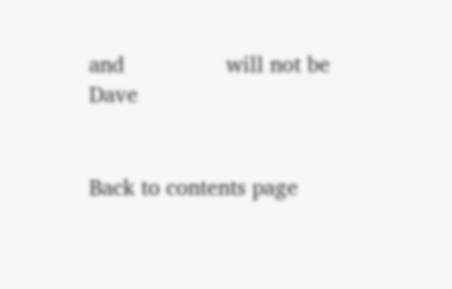and                 will not be Dave


Back to contents page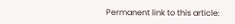Permanent link to this article: